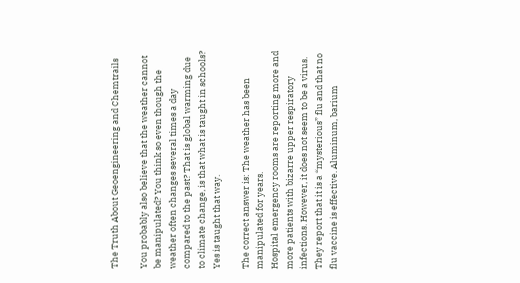The Truth About Geoengineering and Chemtrails

You probably also believe that the weather cannot be manipulated? You think so even though the weather often changes several times a day compared to the past? That is global warming due to climate change, is that what is taught in schools? Yes is taught that way.

The correct answer is: The weather has been manipulated for years.
Hospital emergency rooms are reporting more and more patients with bizarre upper respiratory infections. However, it does not seem to be a virus. They report that it is a “mysterious” flu and that no flu vaccine is effective. Aluminum, barium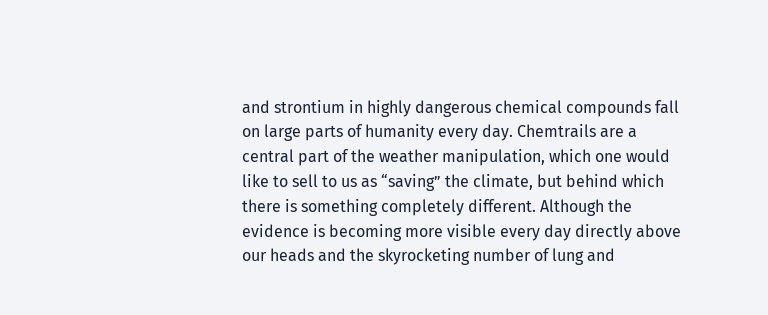and strontium in highly dangerous chemical compounds fall on large parts of humanity every day. Chemtrails are a central part of the weather manipulation, which one would like to sell to us as “saving” the climate, but behind which there is something completely different. Although the evidence is becoming more visible every day directly above our heads and the skyrocketing number of lung and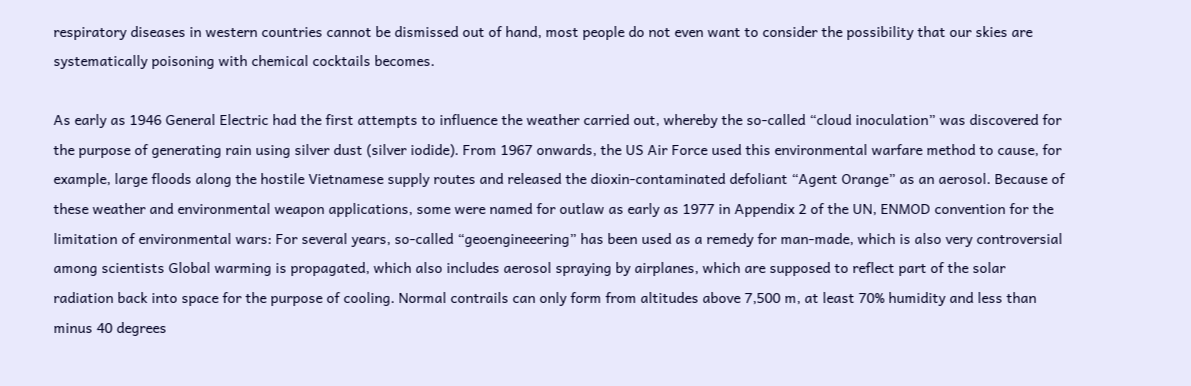respiratory diseases in western countries cannot be dismissed out of hand, most people do not even want to consider the possibility that our skies are systematically poisoning with chemical cocktails becomes.

As early as 1946 General Electric had the first attempts to influence the weather carried out, whereby the so-called “cloud inoculation” was discovered for the purpose of generating rain using silver dust (silver iodide). From 1967 onwards, the US Air Force used this environmental warfare method to cause, for example, large floods along the hostile Vietnamese supply routes and released the dioxin-contaminated defoliant “Agent Orange” as an aerosol. Because of these weather and environmental weapon applications, some were named for outlaw as early as 1977 in Appendix 2 of the UN, ENMOD convention for the limitation of environmental wars: For several years, so-called “geoengineeering” has been used as a remedy for man-made, which is also very controversial among scientists Global warming is propagated, which also includes aerosol spraying by airplanes, which are supposed to reflect part of the solar radiation back into space for the purpose of cooling. Normal contrails can only form from altitudes above 7,500 m, at least 70% humidity and less than minus 40 degrees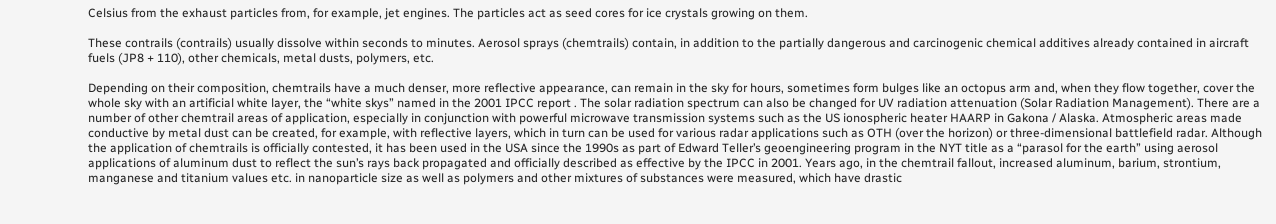Celsius from the exhaust particles from, for example, jet engines. The particles act as seed cores for ice crystals growing on them.

These contrails (contrails) usually dissolve within seconds to minutes. Aerosol sprays (chemtrails) contain, in addition to the partially dangerous and carcinogenic chemical additives already contained in aircraft fuels (JP8 + 110), other chemicals, metal dusts, polymers, etc.

Depending on their composition, chemtrails have a much denser, more reflective appearance, can remain in the sky for hours, sometimes form bulges like an octopus arm and, when they flow together, cover the whole sky with an artificial white layer, the “white skys” named in the 2001 IPCC report . The solar radiation spectrum can also be changed for UV radiation attenuation (Solar Radiation Management). There are a number of other chemtrail areas of application, especially in conjunction with powerful microwave transmission systems such as the US ionospheric heater HAARP in Gakona / Alaska. Atmospheric areas made conductive by metal dust can be created, for example, with reflective layers, which in turn can be used for various radar applications such as OTH (over the horizon) or three-dimensional battlefield radar. Although the application of chemtrails is officially contested, it has been used in the USA since the 1990s as part of Edward Teller’s geoengineering program in the NYT title as a “parasol for the earth” using aerosol applications of aluminum dust to reflect the sun’s rays back propagated and officially described as effective by the IPCC in 2001. Years ago, in the chemtrail fallout, increased aluminum, barium, strontium, manganese and titanium values etc. in nanoparticle size as well as polymers and other mixtures of substances were measured, which have drastic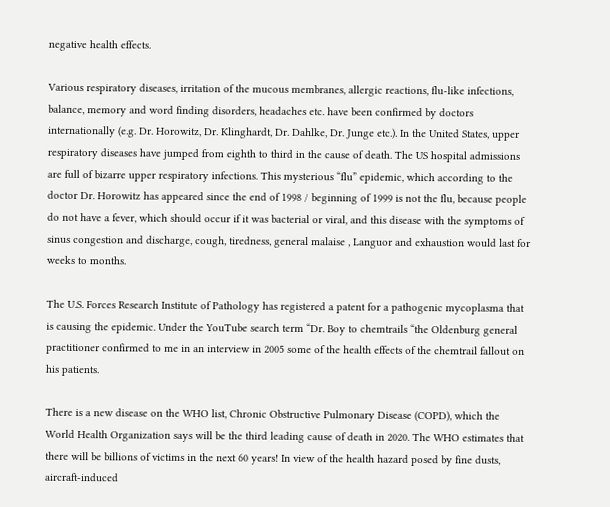negative health effects.

Various respiratory diseases, irritation of the mucous membranes, allergic reactions, flu-like infections, balance, memory and word finding disorders, headaches etc. have been confirmed by doctors internationally (e.g. Dr. Horowitz, Dr. Klinghardt, Dr. Dahlke, Dr. Junge etc.). In the United States, upper respiratory diseases have jumped from eighth to third in the cause of death. The US hospital admissions are full of bizarre upper respiratory infections. This mysterious “flu” epidemic, which according to the doctor Dr. Horowitz has appeared since the end of 1998 / beginning of 1999 is not the flu, because people do not have a fever, which should occur if it was bacterial or viral, and this disease with the symptoms of sinus congestion and discharge, cough, tiredness, general malaise , Languor and exhaustion would last for weeks to months.

The U.S. Forces Research Institute of Pathology has registered a patent for a pathogenic mycoplasma that is causing the epidemic. Under the YouTube search term “Dr. Boy to chemtrails “the Oldenburg general practitioner confirmed to me in an interview in 2005 some of the health effects of the chemtrail fallout on his patients.

There is a new disease on the WHO list, Chronic Obstructive Pulmonary Disease (COPD), which the World Health Organization says will be the third leading cause of death in 2020. The WHO estimates that there will be billions of victims in the next 60 years! In view of the health hazard posed by fine dusts, aircraft-induced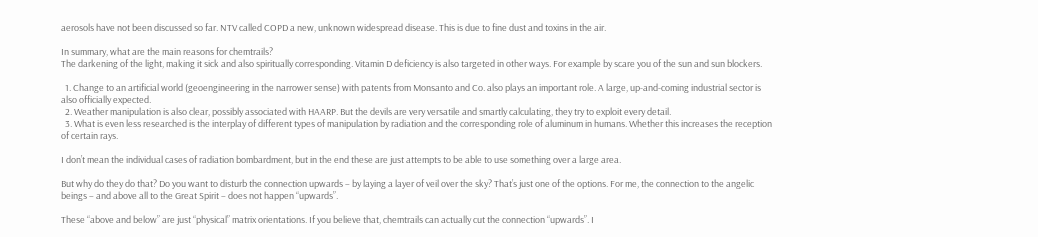aerosols have not been discussed so far. NTV called COPD a new, unknown widespread disease. This is due to fine dust and toxins in the air.

In summary, what are the main reasons for chemtrails?
The darkening of the light, making it sick and also spiritually corresponding. Vitamin D deficiency is also targeted in other ways. For example by scare you of the sun and sun blockers.

  1. Change to an artificial world (geoengineering in the narrower sense) with patents from Monsanto and Co. also plays an important role. A large, up-and-coming industrial sector is also officially expected.
  2. Weather manipulation is also clear, possibly associated with HAARP. But the devils are very versatile and smartly calculating, they try to exploit every detail.
  3. What is even less researched is the interplay of different types of manipulation by radiation and the corresponding role of aluminum in humans. Whether this increases the reception of certain rays.

I don’t mean the individual cases of radiation bombardment, but in the end these are just attempts to be able to use something over a large area.

But why do they do that? Do you want to disturb the connection upwards – by laying a layer of veil over the sky? That’s just one of the options. For me, the connection to the angelic beings – and above all to the Great Spirit – does not happen “upwards”.

These “above and below” are just “physical” matrix orientations. If you believe that, chemtrails can actually cut the connection “upwards”. I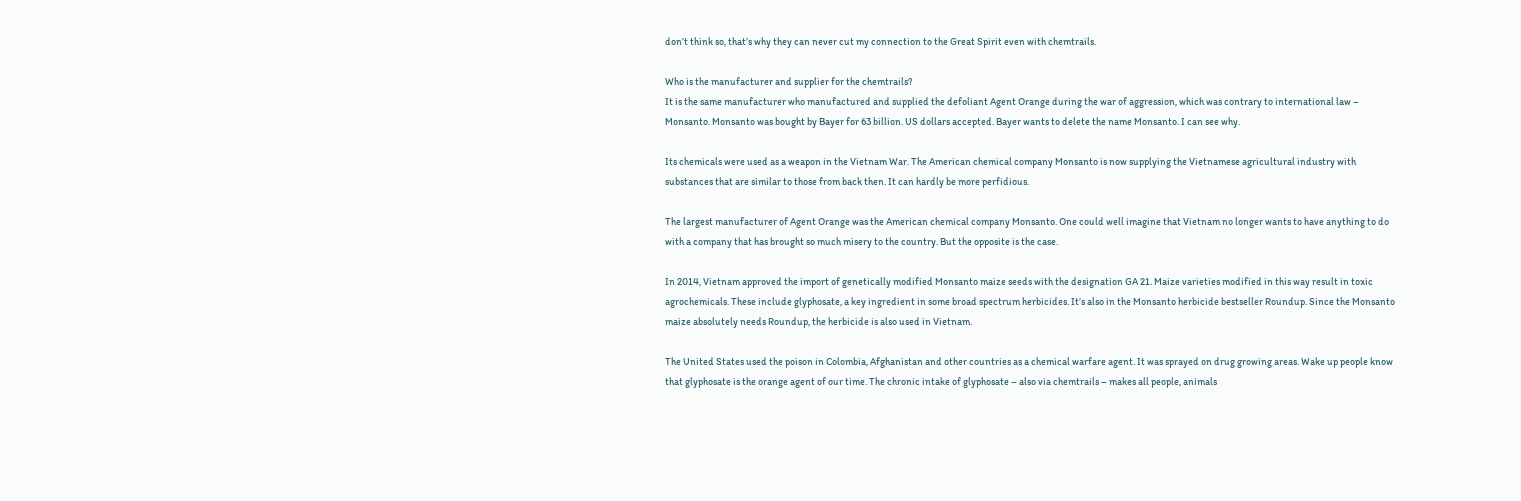don’t think so, that’s why they can never cut my connection to the Great Spirit even with chemtrails.

Who is the manufacturer and supplier for the chemtrails?
It is the same manufacturer who manufactured and supplied the defoliant Agent Orange during the war of aggression, which was contrary to international law – Monsanto. Monsanto was bought by Bayer for 63 billion. US dollars accepted. Bayer wants to delete the name Monsanto. I can see why.

Its chemicals were used as a weapon in the Vietnam War. The American chemical company Monsanto is now supplying the Vietnamese agricultural industry with substances that are similar to those from back then. It can hardly be more perfidious.

The largest manufacturer of Agent Orange was the American chemical company Monsanto. One could well imagine that Vietnam no longer wants to have anything to do with a company that has brought so much misery to the country. But the opposite is the case.

In 2014, Vietnam approved the import of genetically modified Monsanto maize seeds with the designation GA 21. Maize varieties modified in this way result in toxic agrochemicals. These include glyphosate, a key ingredient in some broad spectrum herbicides. It’s also in the Monsanto herbicide bestseller Roundup. Since the Monsanto maize absolutely needs Roundup, the herbicide is also used in Vietnam.

The United States used the poison in Colombia, Afghanistan and other countries as a chemical warfare agent. It was sprayed on drug growing areas. Wake up people know that glyphosate is the orange agent of our time. The chronic intake of glyphosate – also via chemtrails – makes all people, animals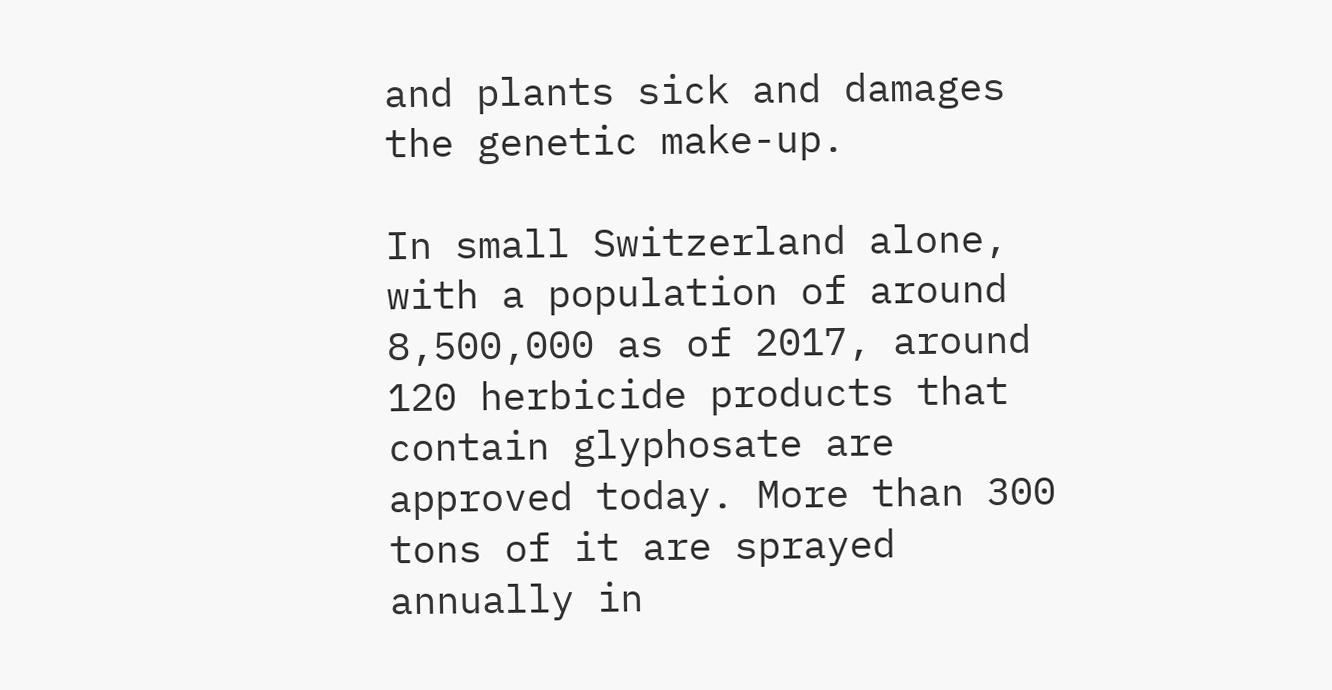and plants sick and damages the genetic make-up.

In small Switzerland alone, with a population of around 8,500,000 as of 2017, around 120 herbicide products that contain glyphosate are approved today. More than 300 tons of it are sprayed annually in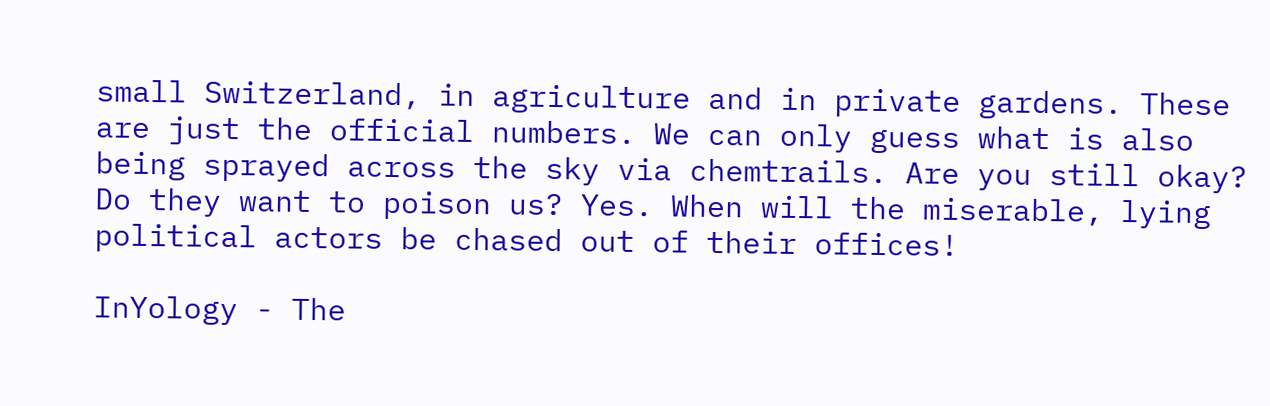small Switzerland, in agriculture and in private gardens. These are just the official numbers. We can only guess what is also being sprayed across the sky via chemtrails. Are you still okay? Do they want to poison us? Yes. When will the miserable, lying political actors be chased out of their offices!

InYology - The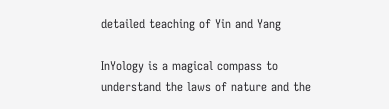detailed teaching of Yin and Yang

InYology is a magical compass to understand the laws of nature and the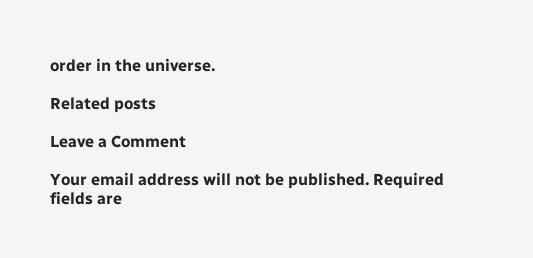order in the universe.

Related posts

Leave a Comment

Your email address will not be published. Required fields are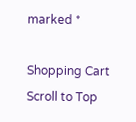marked *

Shopping Cart
Scroll to Top